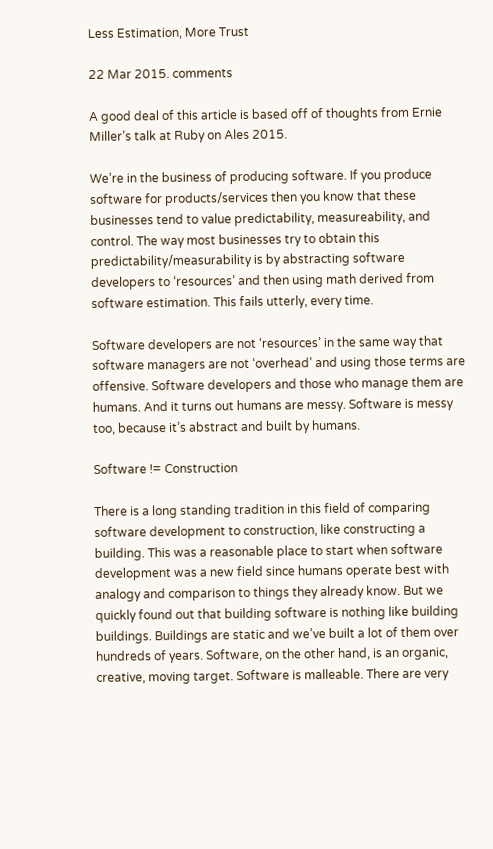Less Estimation, More Trust

22 Mar 2015. comments

A good deal of this article is based off of thoughts from Ernie Miller’s talk at Ruby on Ales 2015.

We’re in the business of producing software. If you produce software for products/services then you know that these businesses tend to value predictability, measureability, and control. The way most businesses try to obtain this predictability/measurability is by abstracting software developers to ‘resources’ and then using math derived from software estimation. This fails utterly, every time.

Software developers are not ‘resources’ in the same way that software managers are not ‘overhead’ and using those terms are offensive. Software developers and those who manage them are humans. And it turns out humans are messy. Software is messy too, because it’s abstract and built by humans.

Software != Construction

There is a long standing tradition in this field of comparing software development to construction, like constructing a building. This was a reasonable place to start when software development was a new field since humans operate best with analogy and comparison to things they already know. But we quickly found out that building software is nothing like building buildings. Buildings are static and we’ve built a lot of them over hundreds of years. Software, on the other hand, is an organic, creative, moving target. Software is malleable. There are very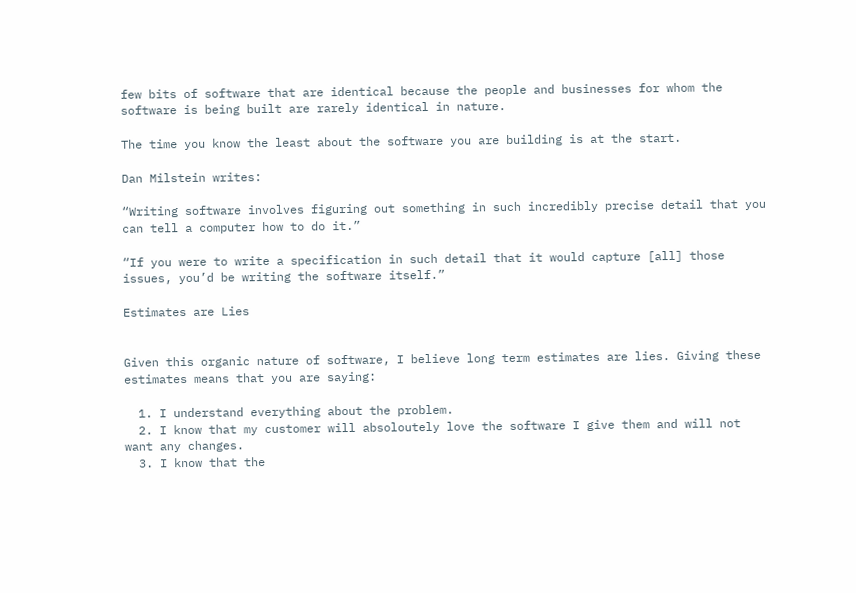few bits of software that are identical because the people and businesses for whom the software is being built are rarely identical in nature.

The time you know the least about the software you are building is at the start.

Dan Milstein writes:

“Writing software involves figuring out something in such incredibly precise detail that you can tell a computer how to do it.”

“If you were to write a specification in such detail that it would capture [all] those issues, you’d be writing the software itself.”

Estimates are Lies


Given this organic nature of software, I believe long term estimates are lies. Giving these estimates means that you are saying:

  1. I understand everything about the problem.
  2. I know that my customer will absoloutely love the software I give them and will not want any changes.
  3. I know that the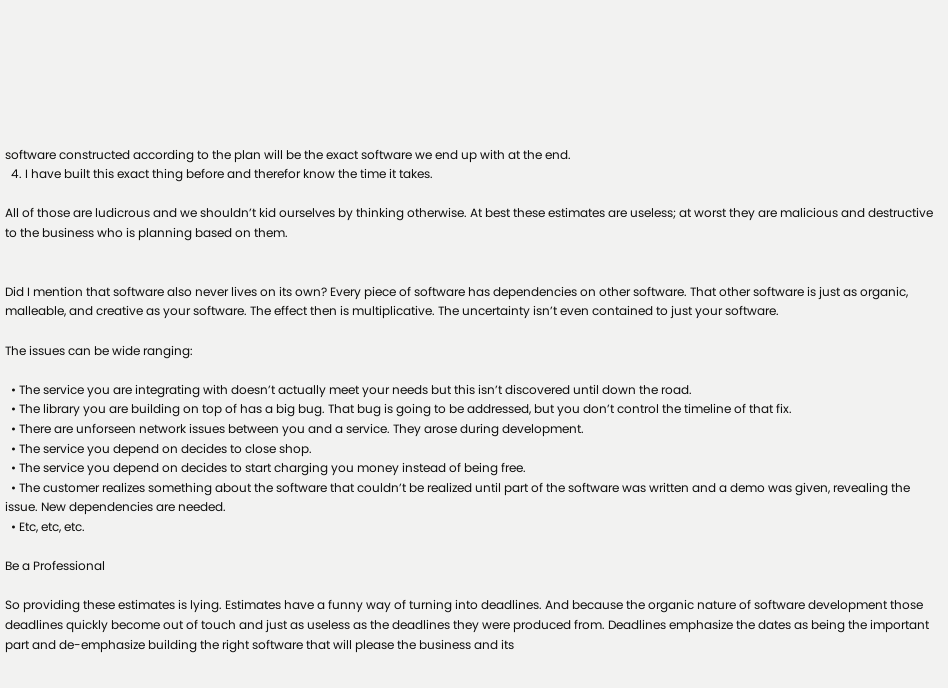software constructed according to the plan will be the exact software we end up with at the end.
  4. I have built this exact thing before and therefor know the time it takes.

All of those are ludicrous and we shouldn’t kid ourselves by thinking otherwise. At best these estimates are useless; at worst they are malicious and destructive to the business who is planning based on them.


Did I mention that software also never lives on its own? Every piece of software has dependencies on other software. That other software is just as organic, malleable, and creative as your software. The effect then is multiplicative. The uncertainty isn’t even contained to just your software.

The issues can be wide ranging:

  • The service you are integrating with doesn’t actually meet your needs but this isn’t discovered until down the road.
  • The library you are building on top of has a big bug. That bug is going to be addressed, but you don’t control the timeline of that fix.
  • There are unforseen network issues between you and a service. They arose during development.
  • The service you depend on decides to close shop.
  • The service you depend on decides to start charging you money instead of being free.
  • The customer realizes something about the software that couldn’t be realized until part of the software was written and a demo was given, revealing the issue. New dependencies are needed.
  • Etc, etc, etc.

Be a Professional

So providing these estimates is lying. Estimates have a funny way of turning into deadlines. And because the organic nature of software development those deadlines quickly become out of touch and just as useless as the deadlines they were produced from. Deadlines emphasize the dates as being the important part and de-emphasize building the right software that will please the business and its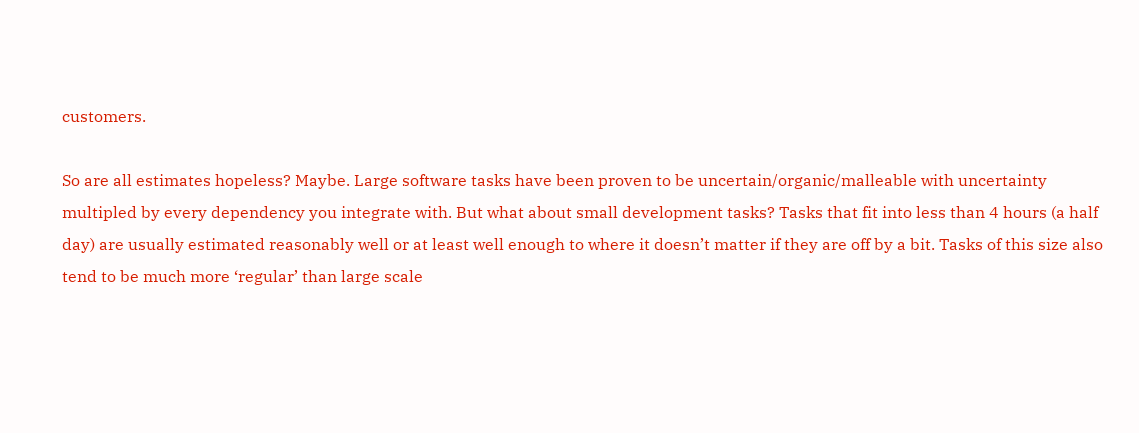customers.

So are all estimates hopeless? Maybe. Large software tasks have been proven to be uncertain/organic/malleable with uncertainty multipled by every dependency you integrate with. But what about small development tasks? Tasks that fit into less than 4 hours (a half day) are usually estimated reasonably well or at least well enough to where it doesn’t matter if they are off by a bit. Tasks of this size also tend to be much more ‘regular’ than large scale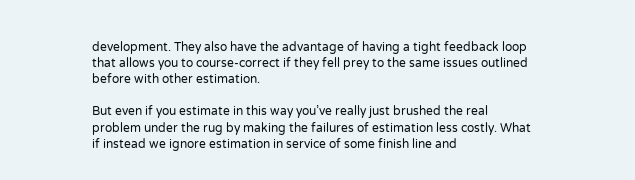development. They also have the advantage of having a tight feedback loop that allows you to course-correct if they fell prey to the same issues outlined before with other estimation.

But even if you estimate in this way you’ve really just brushed the real problem under the rug by making the failures of estimation less costly. What if instead we ignore estimation in service of some finish line and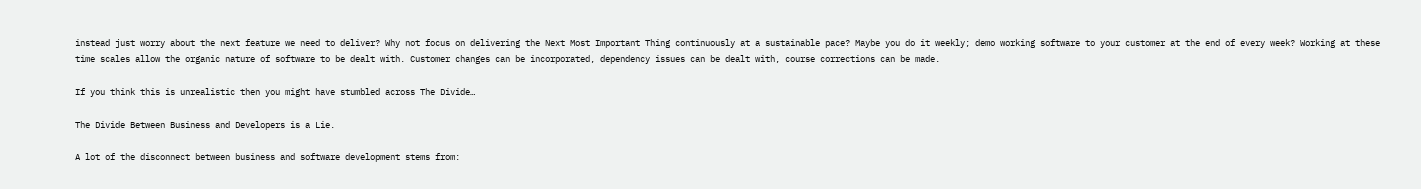instead just worry about the next feature we need to deliver? Why not focus on delivering the Next Most Important Thing continuously at a sustainable pace? Maybe you do it weekly; demo working software to your customer at the end of every week? Working at these time scales allow the organic nature of software to be dealt with. Customer changes can be incorporated, dependency issues can be dealt with, course corrections can be made.

If you think this is unrealistic then you might have stumbled across The Divide…

The Divide Between Business and Developers is a Lie.

A lot of the disconnect between business and software development stems from: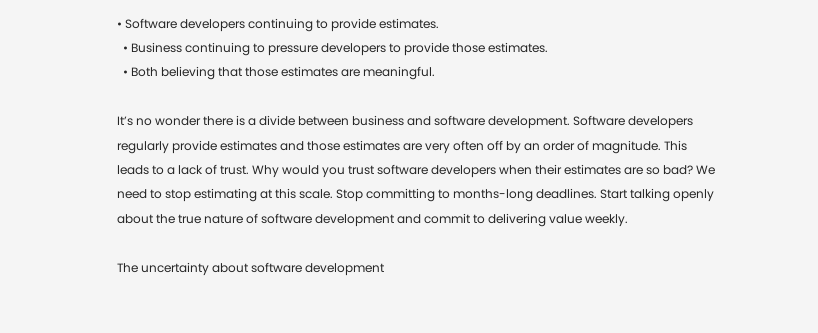• Software developers continuing to provide estimates.
  • Business continuing to pressure developers to provide those estimates.
  • Both believing that those estimates are meaningful.

It’s no wonder there is a divide between business and software development. Software developers regularly provide estimates and those estimates are very often off by an order of magnitude. This leads to a lack of trust. Why would you trust software developers when their estimates are so bad? We need to stop estimating at this scale. Stop committing to months-long deadlines. Start talking openly about the true nature of software development and commit to delivering value weekly.

The uncertainty about software development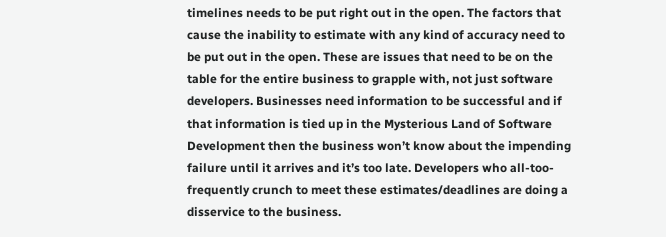timelines needs to be put right out in the open. The factors that cause the inability to estimate with any kind of accuracy need to be put out in the open. These are issues that need to be on the table for the entire business to grapple with, not just software developers. Businesses need information to be successful and if that information is tied up in the Mysterious Land of Software Development then the business won’t know about the impending failure until it arrives and it’s too late. Developers who all-too-frequently crunch to meet these estimates/deadlines are doing a disservice to the business.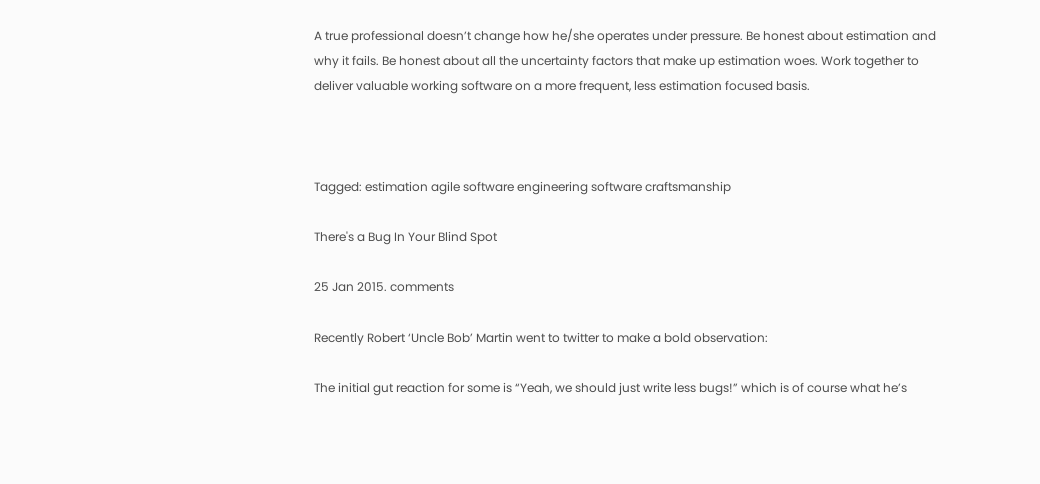A true professional doesn’t change how he/she operates under pressure. Be honest about estimation and why it fails. Be honest about all the uncertainty factors that make up estimation woes. Work together to deliver valuable working software on a more frequent, less estimation focused basis.



Tagged: estimation agile software engineering software craftsmanship

There's a Bug In Your Blind Spot

25 Jan 2015. comments

Recently Robert ‘Uncle Bob’ Martin went to twitter to make a bold observation:

The initial gut reaction for some is “Yeah, we should just write less bugs!” which is of course what he’s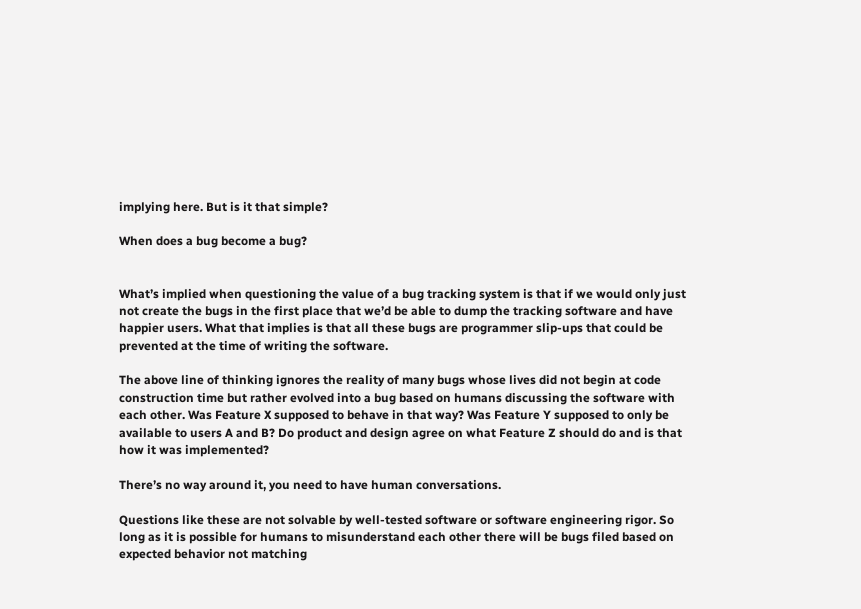implying here. But is it that simple?

When does a bug become a bug?


What’s implied when questioning the value of a bug tracking system is that if we would only just not create the bugs in the first place that we’d be able to dump the tracking software and have happier users. What that implies is that all these bugs are programmer slip-ups that could be prevented at the time of writing the software.

The above line of thinking ignores the reality of many bugs whose lives did not begin at code construction time but rather evolved into a bug based on humans discussing the software with each other. Was Feature X supposed to behave in that way? Was Feature Y supposed to only be available to users A and B? Do product and design agree on what Feature Z should do and is that how it was implemented?

There’s no way around it, you need to have human conversations.

Questions like these are not solvable by well-tested software or software engineering rigor. So long as it is possible for humans to misunderstand each other there will be bugs filed based on expected behavior not matching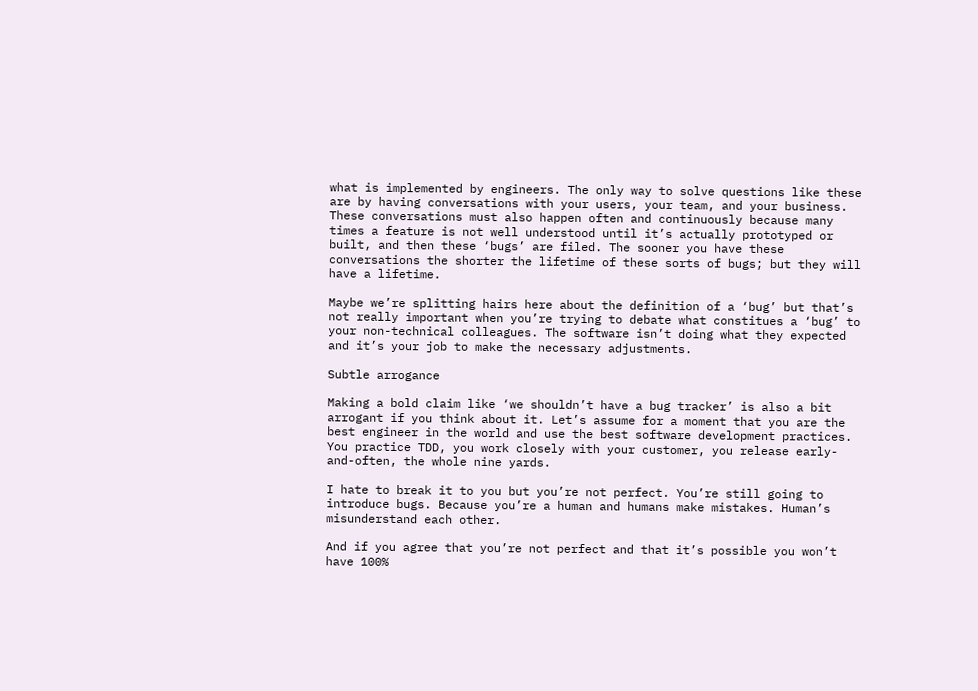what is implemented by engineers. The only way to solve questions like these are by having conversations with your users, your team, and your business. These conversations must also happen often and continuously because many times a feature is not well understood until it’s actually prototyped or built, and then these ‘bugs’ are filed. The sooner you have these conversations the shorter the lifetime of these sorts of bugs; but they will have a lifetime.

Maybe we’re splitting hairs here about the definition of a ‘bug’ but that’s not really important when you’re trying to debate what constitues a ‘bug’ to your non-technical colleagues. The software isn’t doing what they expected and it’s your job to make the necessary adjustments.

Subtle arrogance

Making a bold claim like ‘we shouldn’t have a bug tracker’ is also a bit arrogant if you think about it. Let’s assume for a moment that you are the best engineer in the world and use the best software development practices. You practice TDD, you work closely with your customer, you release early-and-often, the whole nine yards.

I hate to break it to you but you’re not perfect. You’re still going to introduce bugs. Because you’re a human and humans make mistakes. Human’s misunderstand each other.

And if you agree that you’re not perfect and that it’s possible you won’t have 100%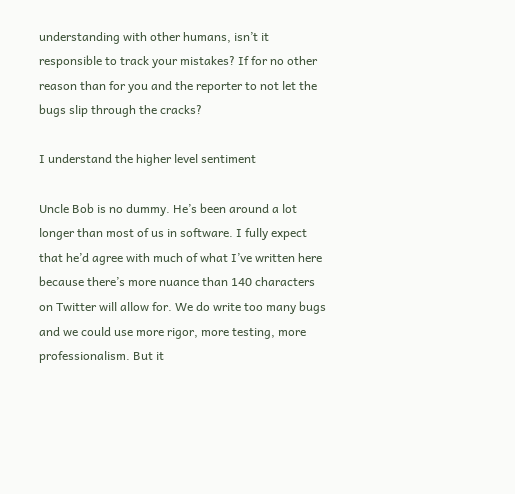understanding with other humans, isn’t it responsible to track your mistakes? If for no other reason than for you and the reporter to not let the bugs slip through the cracks?

I understand the higher level sentiment

Uncle Bob is no dummy. He’s been around a lot longer than most of us in software. I fully expect that he’d agree with much of what I’ve written here because there’s more nuance than 140 characters on Twitter will allow for. We do write too many bugs and we could use more rigor, more testing, more professionalism. But it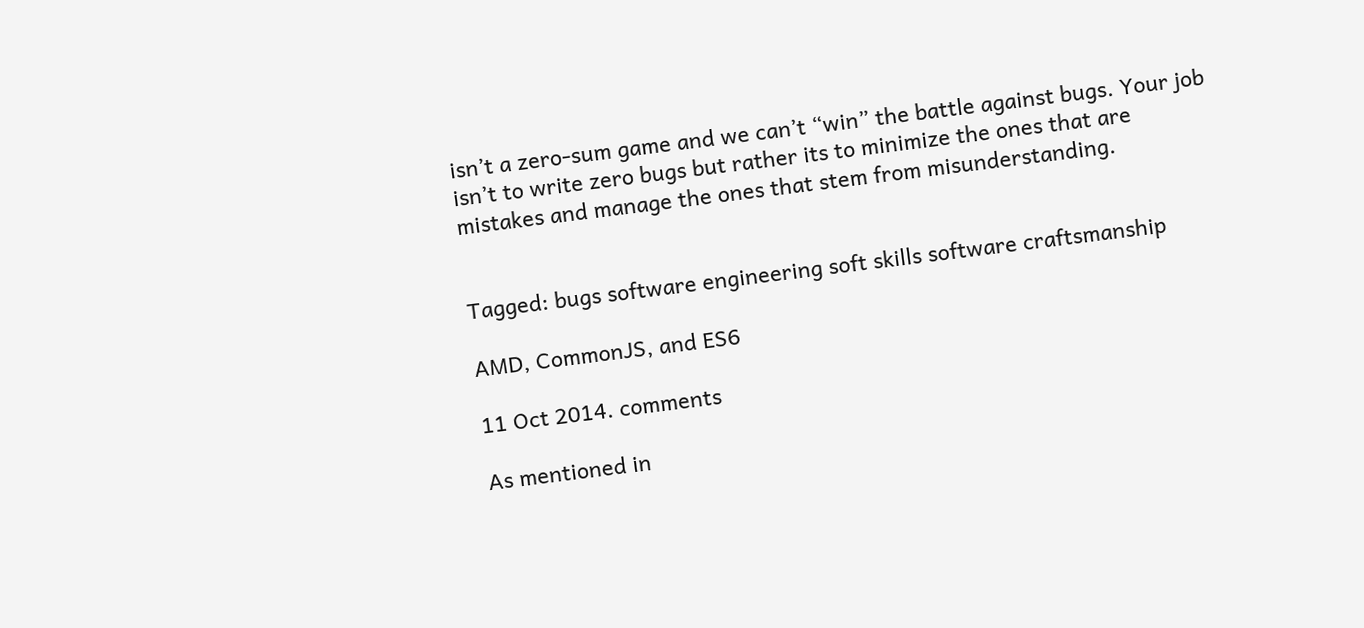isn’t a zero-sum game and we can’t “win” the battle against bugs. Your job isn’t to write zero bugs but rather its to minimize the ones that are mistakes and manage the ones that stem from misunderstanding.


Tagged: bugs software engineering soft skills software craftsmanship

AMD, CommonJS, and ES6

11 Oct 2014. comments

As mentioned in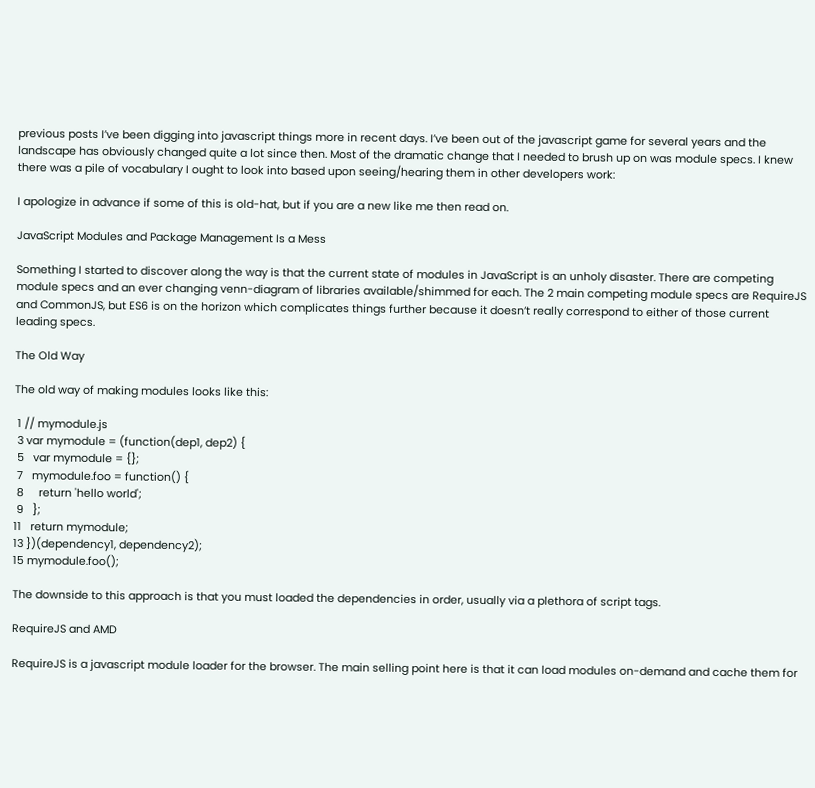previous posts I’ve been digging into javascript things more in recent days. I’ve been out of the javascript game for several years and the landscape has obviously changed quite a lot since then. Most of the dramatic change that I needed to brush up on was module specs. I knew there was a pile of vocabulary I ought to look into based upon seeing/hearing them in other developers work:

I apologize in advance if some of this is old-hat, but if you are a new like me then read on.

JavaScript Modules and Package Management Is a Mess

Something I started to discover along the way is that the current state of modules in JavaScript is an unholy disaster. There are competing module specs and an ever changing venn-diagram of libraries available/shimmed for each. The 2 main competing module specs are RequireJS and CommonJS, but ES6 is on the horizon which complicates things further because it doesn’t really correspond to either of those current leading specs.

The Old Way

The old way of making modules looks like this:

 1 // mymodule.js
 3 var mymodule = (function(dep1, dep2) {
 5   var mymodule = {};
 7   mymodule.foo = function() {
 8     return 'hello world';
 9   };
11   return mymodule;
13 })(dependency1, dependency2);
15 mymodule.foo();

The downside to this approach is that you must loaded the dependencies in order, usually via a plethora of script tags.

RequireJS and AMD

RequireJS is a javascript module loader for the browser. The main selling point here is that it can load modules on-demand and cache them for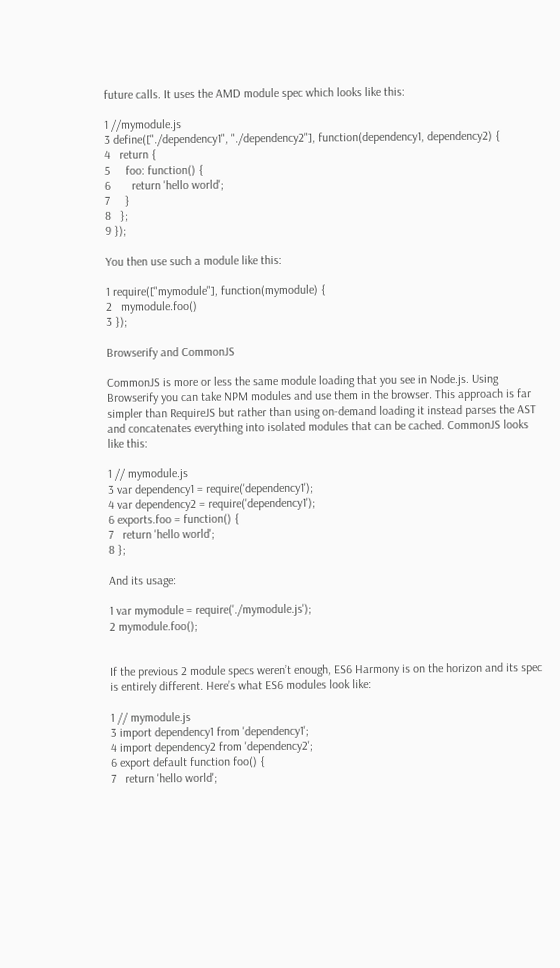future calls. It uses the AMD module spec which looks like this:

1 //mymodule.js
3 define(["./dependency1", "./dependency2"], function(dependency1, dependency2) {
4   return {
5     foo: function() {
6       return 'hello world';
7     }
8   };
9 });

You then use such a module like this:

1 require(["mymodule"], function(mymodule) {
2   mymodule.foo()
3 });

Browserify and CommonJS

CommonJS is more or less the same module loading that you see in Node.js. Using Browserify you can take NPM modules and use them in the browser. This approach is far simpler than RequireJS but rather than using on-demand loading it instead parses the AST and concatenates everything into isolated modules that can be cached. CommonJS looks like this:

1 // mymodule.js
3 var dependency1 = require('dependency1');
4 var dependency2 = require('dependency1');
6 exports.foo = function() {
7   return 'hello world';
8 };

And its usage:

1 var mymodule = require('./mymodule.js');
2 mymodule.foo();


If the previous 2 module specs weren’t enough, ES6 Harmony is on the horizon and its spec is entirely different. Here’s what ES6 modules look like:

1 // mymodule.js
3 import dependency1 from 'dependency1';
4 import dependency2 from 'dependency2';
6 export default function foo() {
7   return 'hello world';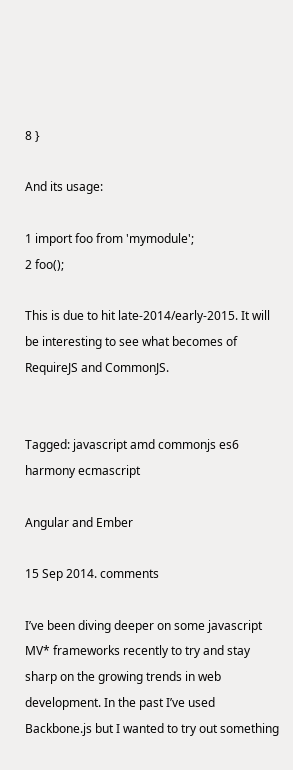8 }

And its usage:

1 import foo from 'mymodule';
2 foo();

This is due to hit late-2014/early-2015. It will be interesting to see what becomes of RequireJS and CommonJS.


Tagged: javascript amd commonjs es6 harmony ecmascript

Angular and Ember

15 Sep 2014. comments

I’ve been diving deeper on some javascript MV* frameworks recently to try and stay sharp on the growing trends in web development. In the past I’ve used Backbone.js but I wanted to try out something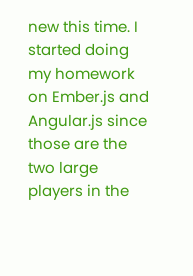new this time. I started doing my homework on Ember.js and Angular.js since those are the two large players in the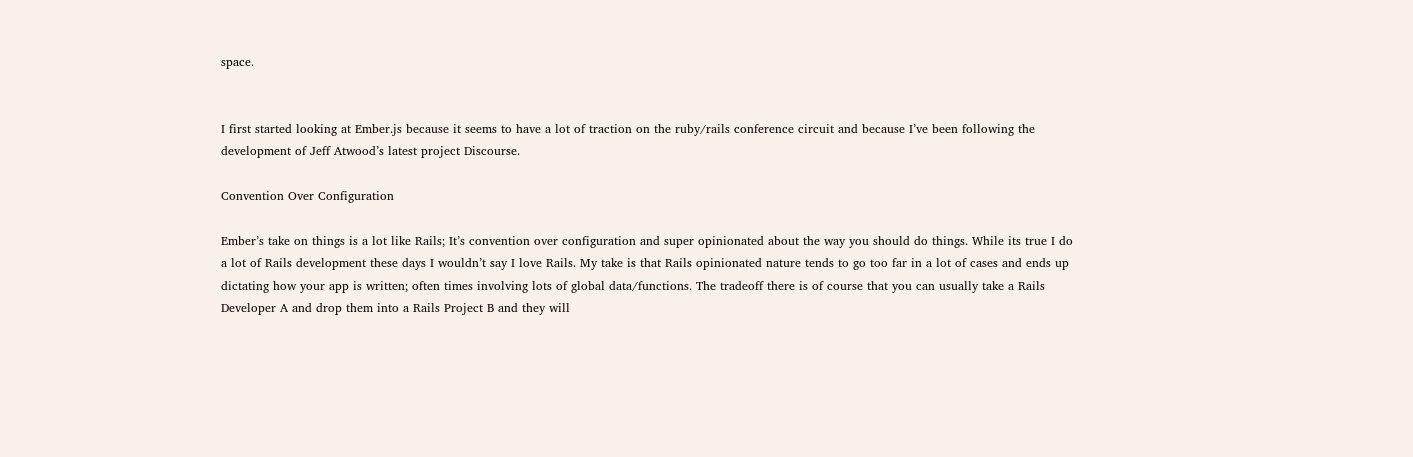space.


I first started looking at Ember.js because it seems to have a lot of traction on the ruby/rails conference circuit and because I’ve been following the development of Jeff Atwood’s latest project Discourse.

Convention Over Configuration

Ember’s take on things is a lot like Rails; It’s convention over configuration and super opinionated about the way you should do things. While its true I do a lot of Rails development these days I wouldn’t say I love Rails. My take is that Rails opinionated nature tends to go too far in a lot of cases and ends up dictating how your app is written; often times involving lots of global data/functions. The tradeoff there is of course that you can usually take a Rails Developer A and drop them into a Rails Project B and they will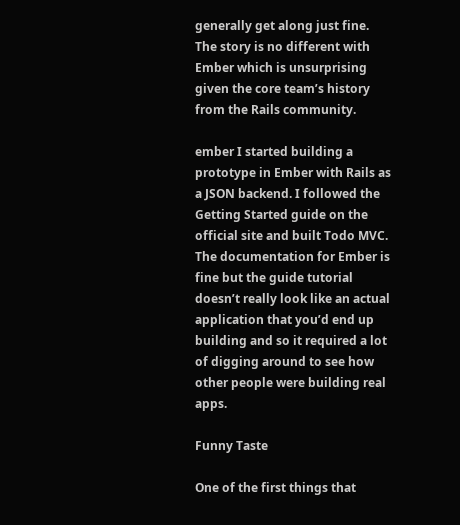generally get along just fine. The story is no different with Ember which is unsurprising given the core team’s history from the Rails community.

ember I started building a prototype in Ember with Rails as a JSON backend. I followed the Getting Started guide on the official site and built Todo MVC. The documentation for Ember is fine but the guide tutorial doesn’t really look like an actual application that you’d end up building and so it required a lot of digging around to see how other people were building real apps.

Funny Taste

One of the first things that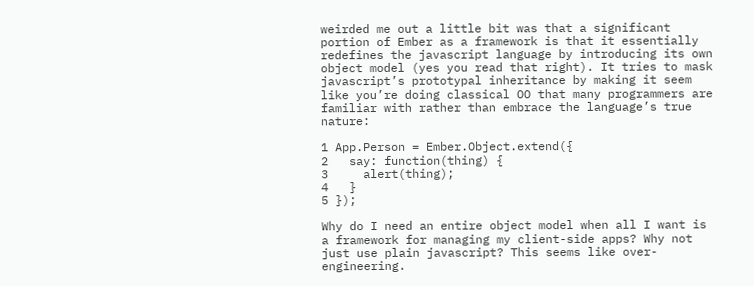weirded me out a little bit was that a significant portion of Ember as a framework is that it essentially redefines the javascript language by introducing its own object model (yes you read that right). It tries to mask javascript’s prototypal inheritance by making it seem like you’re doing classical OO that many programmers are familiar with rather than embrace the language’s true nature:

1 App.Person = Ember.Object.extend({
2   say: function(thing) {
3     alert(thing);
4   }
5 });

Why do I need an entire object model when all I want is a framework for managing my client-side apps? Why not just use plain javascript? This seems like over-engineering.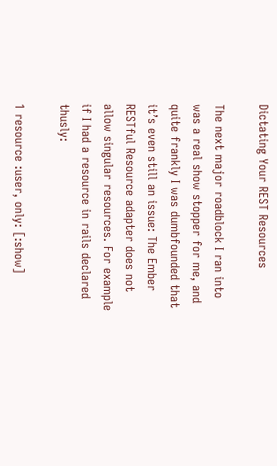Dictating Your REST Resources

The next major roadblock I ran into was a real show stopper for me, and quite frankly I was dumbfounded that it’s even still an issue: The Ember RESTful Resource adapter does not allow singular resources. For example if I had a resource in rails declared thusly:

1 resource :user, only: [:show]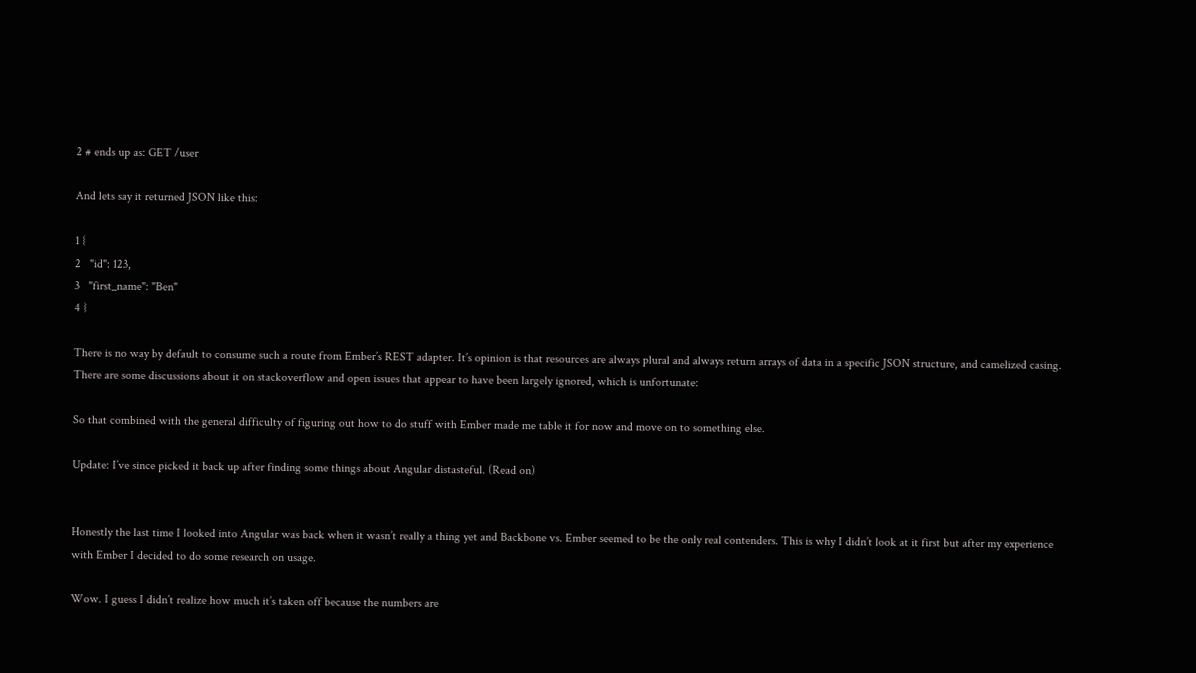2 # ends up as: GET /user

And lets say it returned JSON like this:

1 {
2   "id": 123,
3   "first_name": "Ben"
4 }

There is no way by default to consume such a route from Ember’s REST adapter. It’s opinion is that resources are always plural and always return arrays of data in a specific JSON structure, and camelized casing. There are some discussions about it on stackoverflow and open issues that appear to have been largely ignored, which is unfortunate:

So that combined with the general difficulty of figuring out how to do stuff with Ember made me table it for now and move on to something else.

Update: I’ve since picked it back up after finding some things about Angular distasteful. (Read on)


Honestly the last time I looked into Angular was back when it wasn’t really a thing yet and Backbone vs. Ember seemed to be the only real contenders. This is why I didn’t look at it first but after my experience with Ember I decided to do some research on usage.

Wow. I guess I didn’t realize how much it’s taken off because the numbers are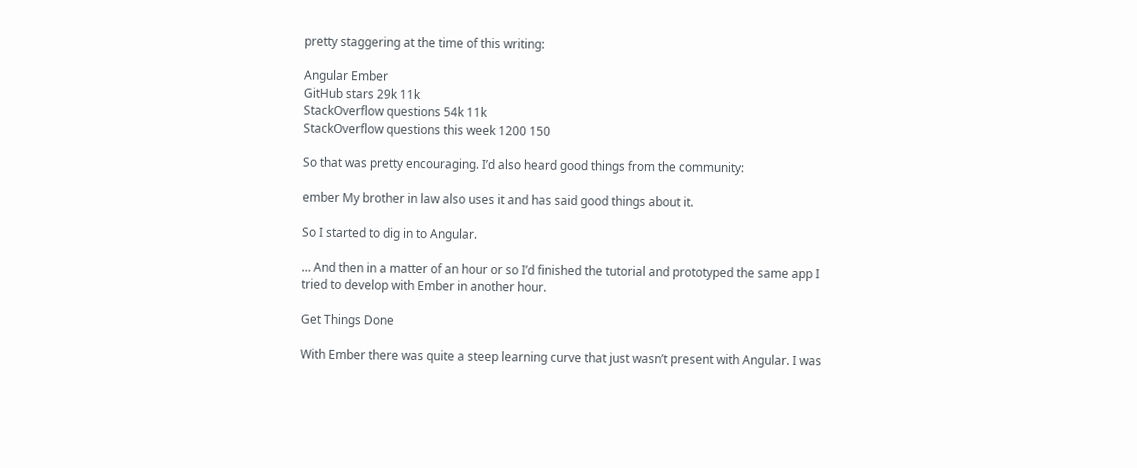pretty staggering at the time of this writing:

Angular Ember
GitHub stars 29k 11k
StackOverflow questions 54k 11k
StackOverflow questions this week 1200 150

So that was pretty encouraging. I’d also heard good things from the community:

ember My brother in law also uses it and has said good things about it.

So I started to dig in to Angular.

… And then in a matter of an hour or so I’d finished the tutorial and prototyped the same app I tried to develop with Ember in another hour.

Get Things Done

With Ember there was quite a steep learning curve that just wasn’t present with Angular. I was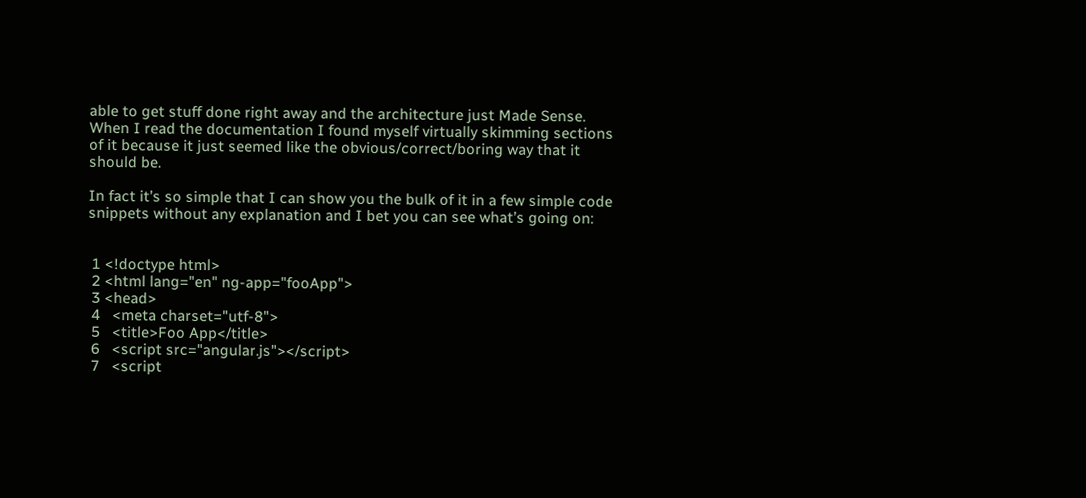able to get stuff done right away and the architecture just Made Sense. When I read the documentation I found myself virtually skimming sections of it because it just seemed like the obvious/correct/boring way that it should be.

In fact it’s so simple that I can show you the bulk of it in a few simple code snippets without any explanation and I bet you can see what’s going on:


 1 <!doctype html>
 2 <html lang="en" ng-app="fooApp">
 3 <head>
 4   <meta charset="utf-8">
 5   <title>Foo App</title>
 6   <script src="angular.js"></script>
 7   <script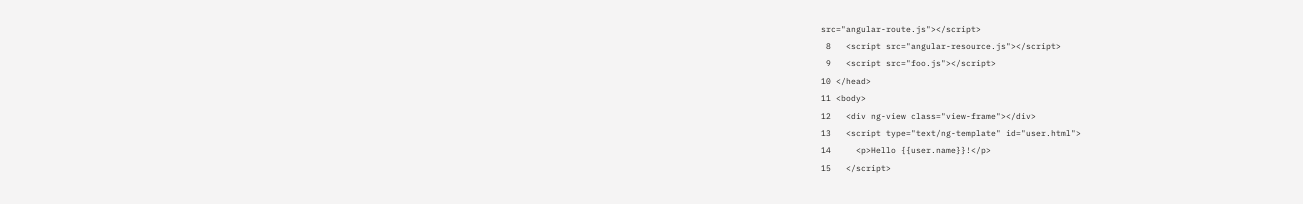src="angular-route.js"></script>
 8   <script src="angular-resource.js"></script>
 9   <script src="foo.js"></script>
10 </head>
11 <body>
12   <div ng-view class="view-frame"></div>
13   <script type="text/ng-template" id="user.html">
14     <p>Hello {{user.name}}!</p>
15   </script>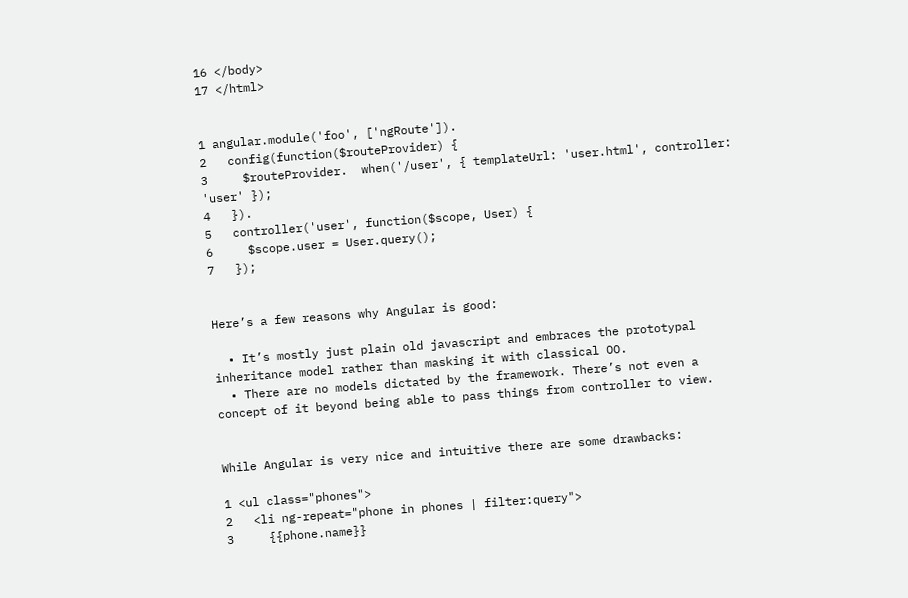16 </body>
17 </html>


1 angular.module('foo', ['ngRoute']).
2   config(function($routeProvider) {
3     $routeProvider.  when('/user', { templateUrl: 'user.html', controller: 'user' });
4   }).
5   controller('user', function($scope, User) {
6     $scope.user = User.query();
7   });


Here’s a few reasons why Angular is good:

  • It’s mostly just plain old javascript and embraces the prototypal inheritance model rather than masking it with classical OO.
  • There are no models dictated by the framework. There’s not even a concept of it beyond being able to pass things from controller to view.


While Angular is very nice and intuitive there are some drawbacks:

1 <ul class="phones">
2   <li ng-repeat="phone in phones | filter:query">
3     {{phone.name}}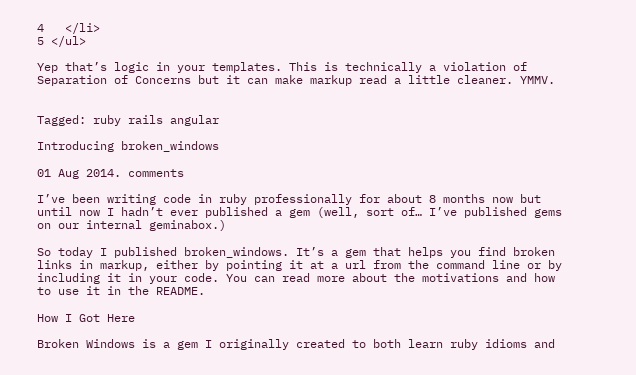4   </li>
5 </ul>

Yep that’s logic in your templates. This is technically a violation of Separation of Concerns but it can make markup read a little cleaner. YMMV.


Tagged: ruby rails angular

Introducing broken_windows

01 Aug 2014. comments

I’ve been writing code in ruby professionally for about 8 months now but until now I hadn’t ever published a gem (well, sort of… I’ve published gems on our internal geminabox.)

So today I published broken_windows. It’s a gem that helps you find broken links in markup, either by pointing it at a url from the command line or by including it in your code. You can read more about the motivations and how to use it in the README.

How I Got Here

Broken Windows is a gem I originally created to both learn ruby idioms and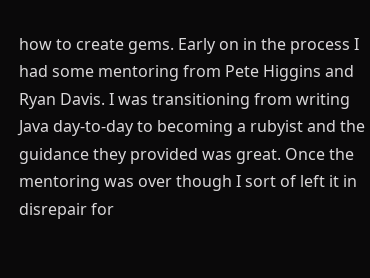how to create gems. Early on in the process I had some mentoring from Pete Higgins and Ryan Davis. I was transitioning from writing Java day-to-day to becoming a rubyist and the guidance they provided was great. Once the mentoring was over though I sort of left it in disrepair for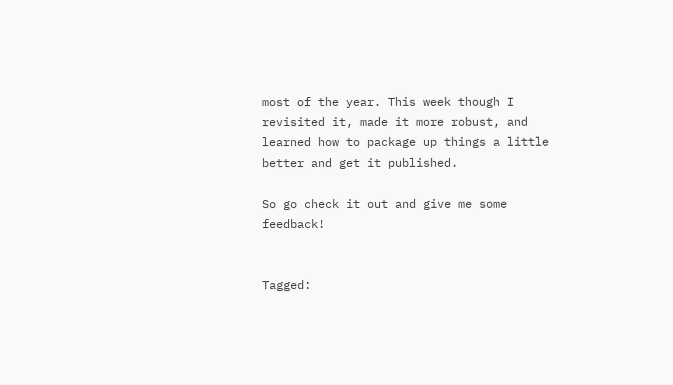most of the year. This week though I revisited it, made it more robust, and learned how to package up things a little better and get it published.

So go check it out and give me some feedback!


Tagged: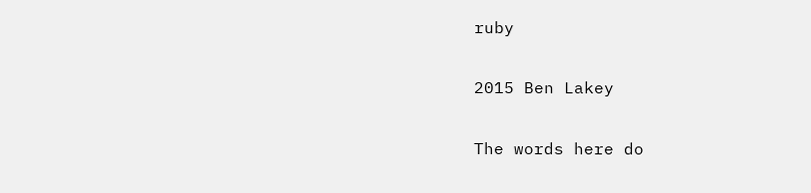ruby

2015 Ben Lakey

The words here do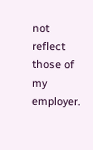not reflect those of my employer.